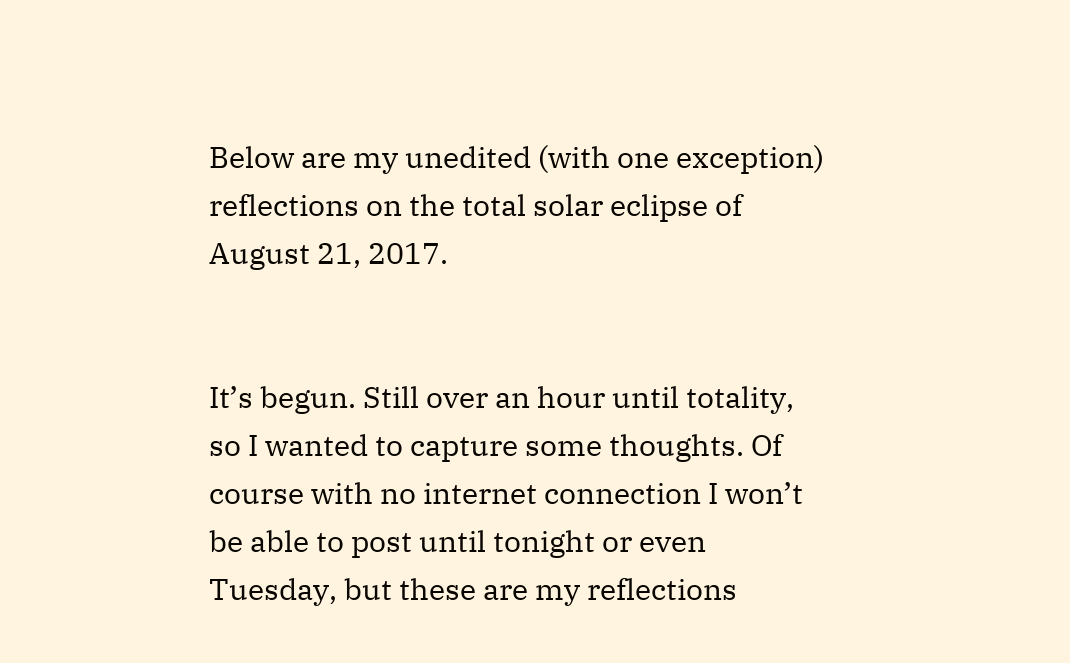Below are my unedited (with one exception) reflections on the total solar eclipse of August 21, 2017.


It’s begun. Still over an hour until totality, so I wanted to capture some thoughts. Of course with no internet connection I won’t be able to post until tonight or even Tuesday, but these are my reflections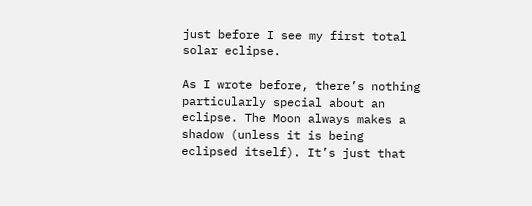just before I see my first total solar eclipse.

As I wrote before, there’s nothing particularly special about an eclipse. The Moon always makes a shadow (unless it is being eclipsed itself). It’s just that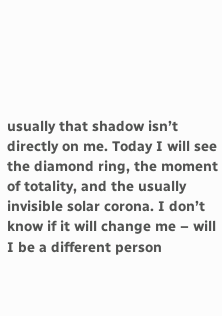usually that shadow isn’t directly on me. Today I will see the diamond ring, the moment of totality, and the usually invisible solar corona. I don’t know if it will change me – will I be a different person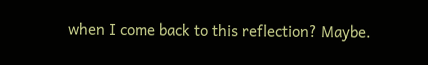when I come back to this reflection? Maybe.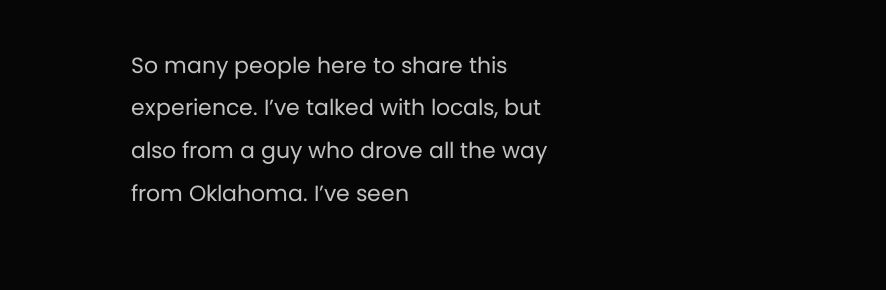So many people here to share this experience. I’ve talked with locals, but also from a guy who drove all the way from Oklahoma. I’ve seen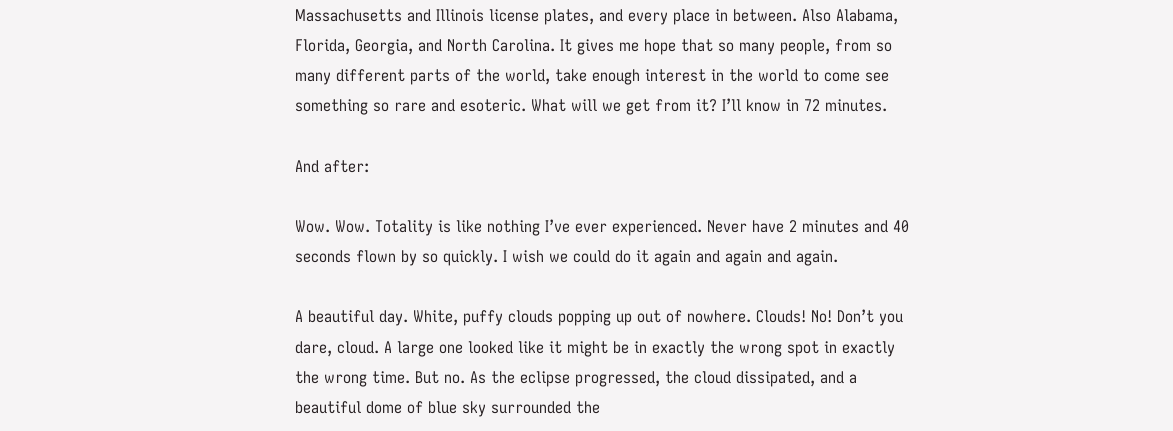Massachusetts and Illinois license plates, and every place in between. Also Alabama, Florida, Georgia, and North Carolina. It gives me hope that so many people, from so many different parts of the world, take enough interest in the world to come see something so rare and esoteric. What will we get from it? I’ll know in 72 minutes.

And after:

Wow. Wow. Totality is like nothing I’ve ever experienced. Never have 2 minutes and 40 seconds flown by so quickly. I wish we could do it again and again and again.

A beautiful day. White, puffy clouds popping up out of nowhere. Clouds! No! Don’t you dare, cloud. A large one looked like it might be in exactly the wrong spot in exactly the wrong time. But no. As the eclipse progressed, the cloud dissipated, and a beautiful dome of blue sky surrounded the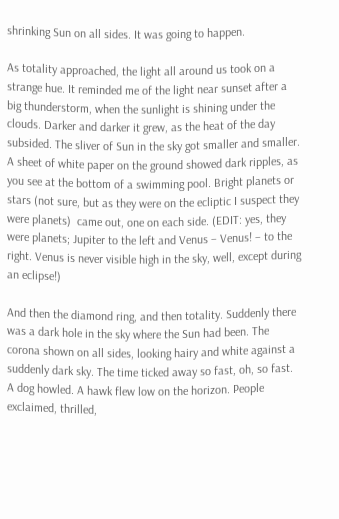shrinking Sun on all sides. It was going to happen.

As totality approached, the light all around us took on a strange hue. It reminded me of the light near sunset after a big thunderstorm, when the sunlight is shining under the clouds. Darker and darker it grew, as the heat of the day subsided. The sliver of Sun in the sky got smaller and smaller. A sheet of white paper on the ground showed dark ripples, as you see at the bottom of a swimming pool. Bright planets or stars (not sure, but as they were on the ecliptic I suspect they were planets)  came out, one on each side. (EDIT: yes, they were planets; Jupiter to the left and Venus – Venus! – to the right. Venus is never visible high in the sky, well, except during an eclipse!)

And then the diamond ring, and then totality. Suddenly there was a dark hole in the sky where the Sun had been. The corona shown on all sides, looking hairy and white against a suddenly dark sky. The time ticked away so fast, oh, so fast. A dog howled. A hawk flew low on the horizon. People exclaimed, thrilled,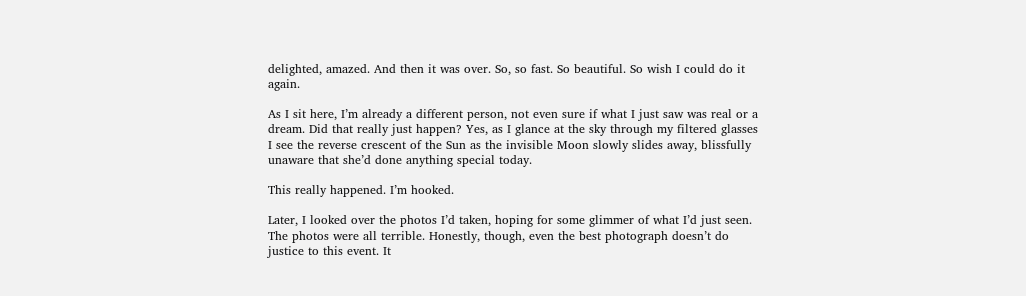delighted, amazed. And then it was over. So, so fast. So beautiful. So wish I could do it again.

As I sit here, I’m already a different person, not even sure if what I just saw was real or a dream. Did that really just happen? Yes, as I glance at the sky through my filtered glasses I see the reverse crescent of the Sun as the invisible Moon slowly slides away, blissfully unaware that she’d done anything special today.

This really happened. I’m hooked.

Later, I looked over the photos I’d taken, hoping for some glimmer of what I’d just seen. The photos were all terrible. Honestly, though, even the best photograph doesn’t do justice to this event. It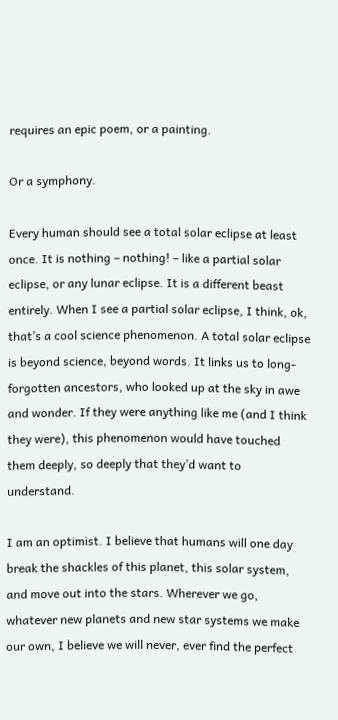requires an epic poem, or a painting.

Or a symphony.

Every human should see a total solar eclipse at least once. It is nothing – nothing! – like a partial solar eclipse, or any lunar eclipse. It is a different beast entirely. When I see a partial solar eclipse, I think, ok, that’s a cool science phenomenon. A total solar eclipse is beyond science, beyond words. It links us to long-forgotten ancestors, who looked up at the sky in awe and wonder. If they were anything like me (and I think they were), this phenomenon would have touched them deeply, so deeply that they’d want to understand.

I am an optimist. I believe that humans will one day break the shackles of this planet, this solar system, and move out into the stars. Wherever we go, whatever new planets and new star systems we make our own, I believe we will never, ever find the perfect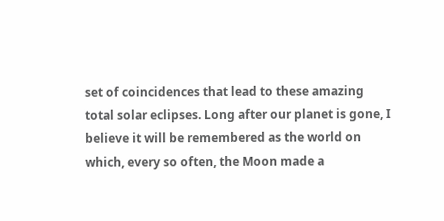set of coincidences that lead to these amazing total solar eclipses. Long after our planet is gone, I believe it will be remembered as the world on which, every so often, the Moon made a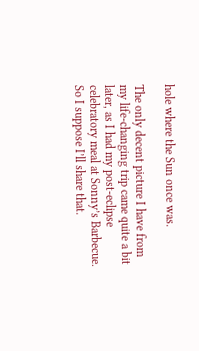hole where the Sun once was.

The only decent picture I have from my life-changing trip came quite a bit later, as I had my post-eclipse celebratory meal at Sonny’s Barbecue. So I suppose I’ll share that.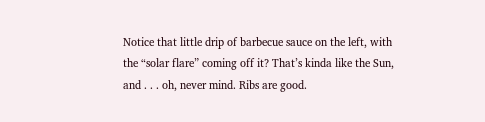Notice that little drip of barbecue sauce on the left, with the “solar flare” coming off it? That’s kinda like the Sun, and . . . oh, never mind. Ribs are good.